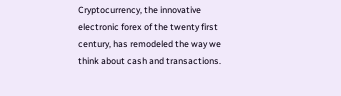Cryptocurrency, the innovative electronic forex of the twenty first century, has remodeled the way we think about cash and transactions.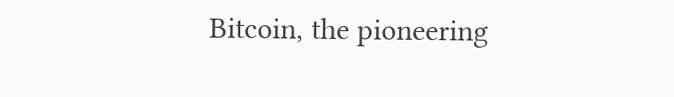Bitcoin, the pioneering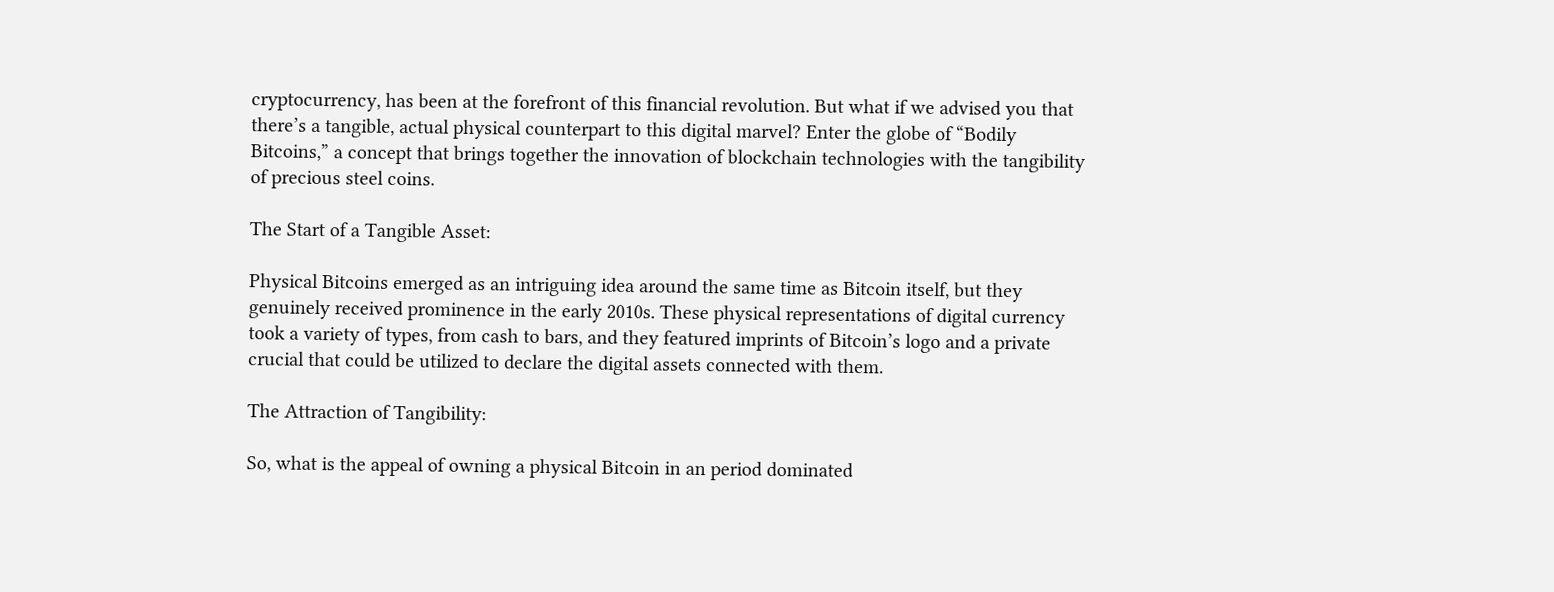cryptocurrency, has been at the forefront of this financial revolution. But what if we advised you that there’s a tangible, actual physical counterpart to this digital marvel? Enter the globe of “Bodily Bitcoins,” a concept that brings together the innovation of blockchain technologies with the tangibility of precious steel coins.

The Start of a Tangible Asset:

Physical Bitcoins emerged as an intriguing idea around the same time as Bitcoin itself, but they genuinely received prominence in the early 2010s. These physical representations of digital currency took a variety of types, from cash to bars, and they featured imprints of Bitcoin’s logo and a private crucial that could be utilized to declare the digital assets connected with them.

The Attraction of Tangibility:

So, what is the appeal of owning a physical Bitcoin in an period dominated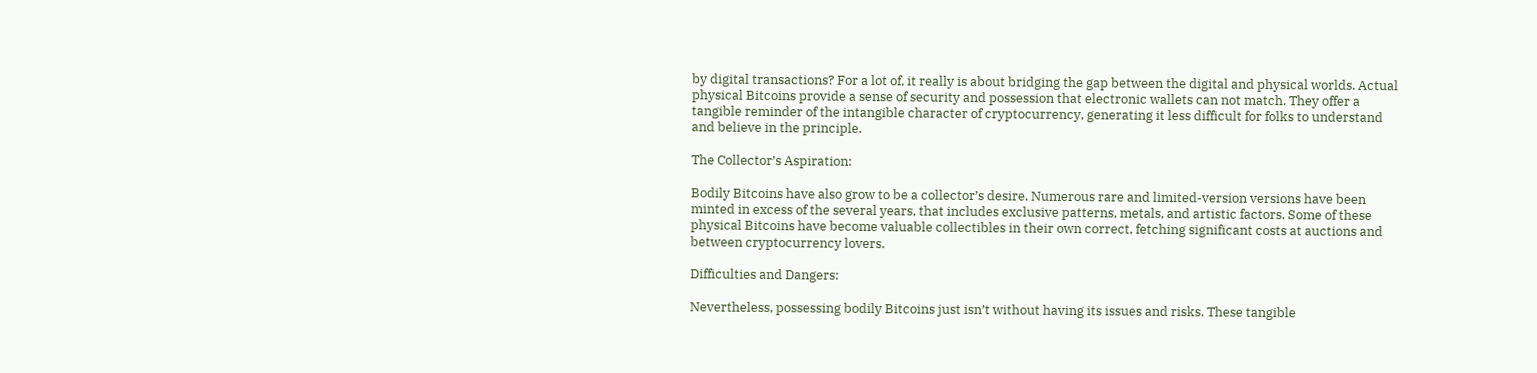by digital transactions? For a lot of, it really is about bridging the gap between the digital and physical worlds. Actual physical Bitcoins provide a sense of security and possession that electronic wallets can not match. They offer a tangible reminder of the intangible character of cryptocurrency, generating it less difficult for folks to understand and believe in the principle.

The Collector’s Aspiration:

Bodily Bitcoins have also grow to be a collector’s desire. Numerous rare and limited-version versions have been minted in excess of the several years, that includes exclusive patterns, metals, and artistic factors. Some of these physical Bitcoins have become valuable collectibles in their own correct, fetching significant costs at auctions and between cryptocurrency lovers.

Difficulties and Dangers:

Nevertheless, possessing bodily Bitcoins just isn’t without having its issues and risks. These tangible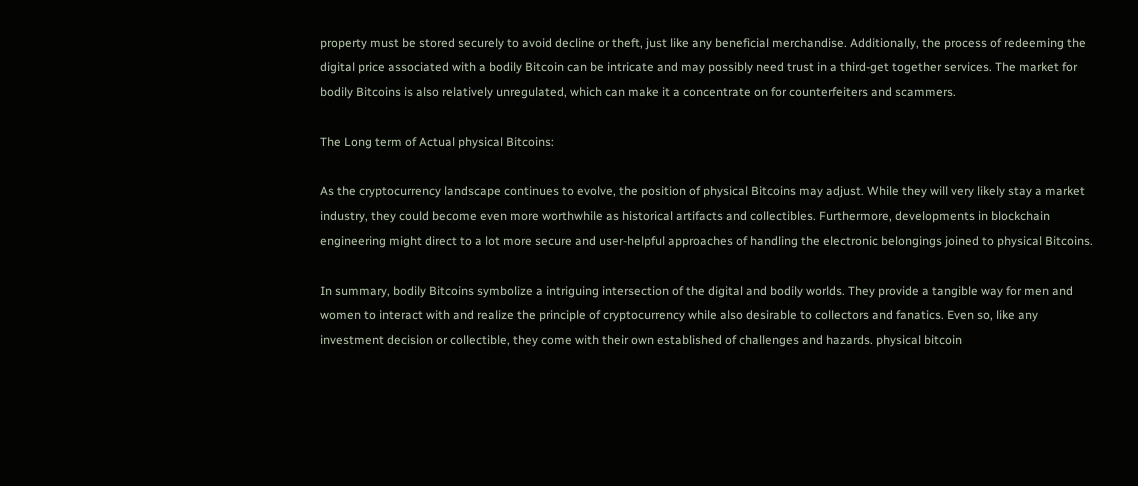property must be stored securely to avoid decline or theft, just like any beneficial merchandise. Additionally, the process of redeeming the digital price associated with a bodily Bitcoin can be intricate and may possibly need trust in a third-get together services. The market for bodily Bitcoins is also relatively unregulated, which can make it a concentrate on for counterfeiters and scammers.

The Long term of Actual physical Bitcoins:

As the cryptocurrency landscape continues to evolve, the position of physical Bitcoins may adjust. While they will very likely stay a market industry, they could become even more worthwhile as historical artifacts and collectibles. Furthermore, developments in blockchain engineering might direct to a lot more secure and user-helpful approaches of handling the electronic belongings joined to physical Bitcoins.

In summary, bodily Bitcoins symbolize a intriguing intersection of the digital and bodily worlds. They provide a tangible way for men and women to interact with and realize the principle of cryptocurrency while also desirable to collectors and fanatics. Even so, like any investment decision or collectible, they come with their own established of challenges and hazards. physical bitcoin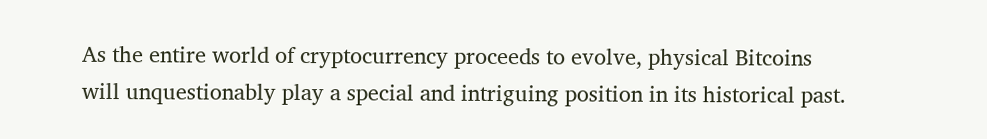As the entire world of cryptocurrency proceeds to evolve, physical Bitcoins will unquestionably play a special and intriguing position in its historical past.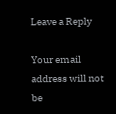Leave a Reply

Your email address will not be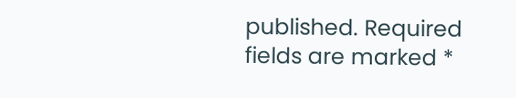published. Required fields are marked *